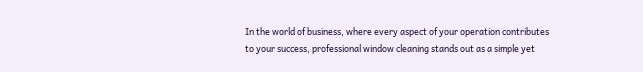In the world of business, where every aspect of your operation contributes to your success, professional window cleaning stands out as a simple yet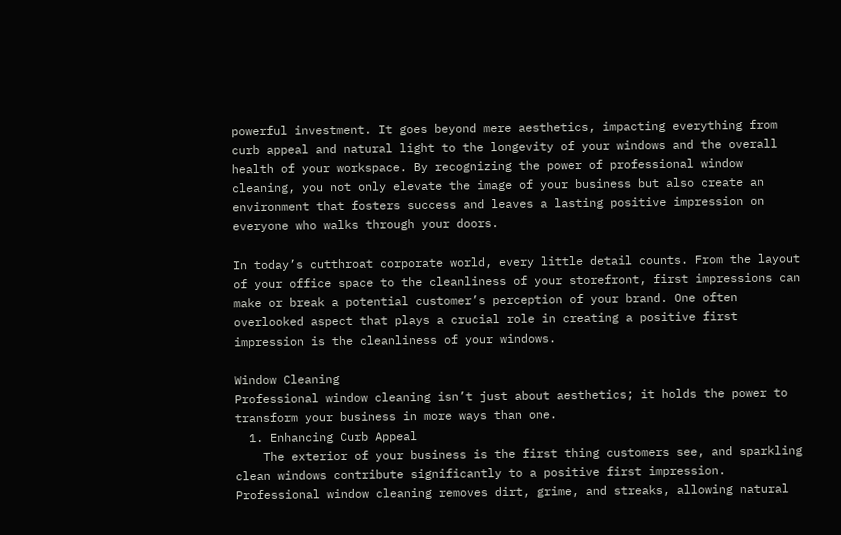powerful investment. It goes beyond mere aesthetics, impacting everything from curb appeal and natural light to the longevity of your windows and the overall health of your workspace. By recognizing the power of professional window cleaning, you not only elevate the image of your business but also create an environment that fosters success and leaves a lasting positive impression on everyone who walks through your doors.

In today’s cutthroat corporate world, every little detail counts. From the layout of your office space to the cleanliness of your storefront, first impressions can make or break a potential customer’s perception of your brand. One often overlooked aspect that plays a crucial role in creating a positive first impression is the cleanliness of your windows.

Window Cleaning
Professional window cleaning isn’t just about aesthetics; it holds the power to transform your business in more ways than one.
  1. Enhancing Curb Appeal
    The exterior of your business is the first thing customers see, and sparkling clean windows contribute significantly to a positive first impression. Professional window cleaning removes dirt, grime, and streaks, allowing natural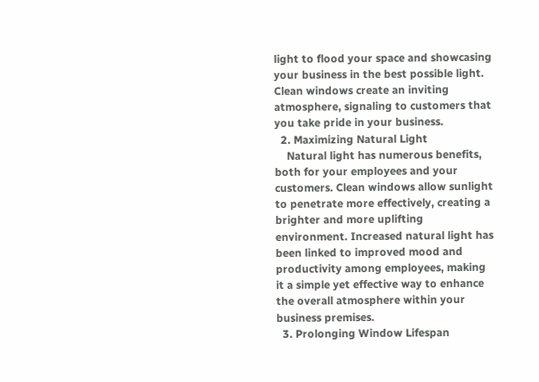light to flood your space and showcasing your business in the best possible light. Clean windows create an inviting atmosphere, signaling to customers that you take pride in your business.
  2. Maximizing Natural Light
    Natural light has numerous benefits, both for your employees and your customers. Clean windows allow sunlight to penetrate more effectively, creating a brighter and more uplifting environment. Increased natural light has been linked to improved mood and productivity among employees, making it a simple yet effective way to enhance the overall atmosphere within your business premises.
  3. Prolonging Window Lifespan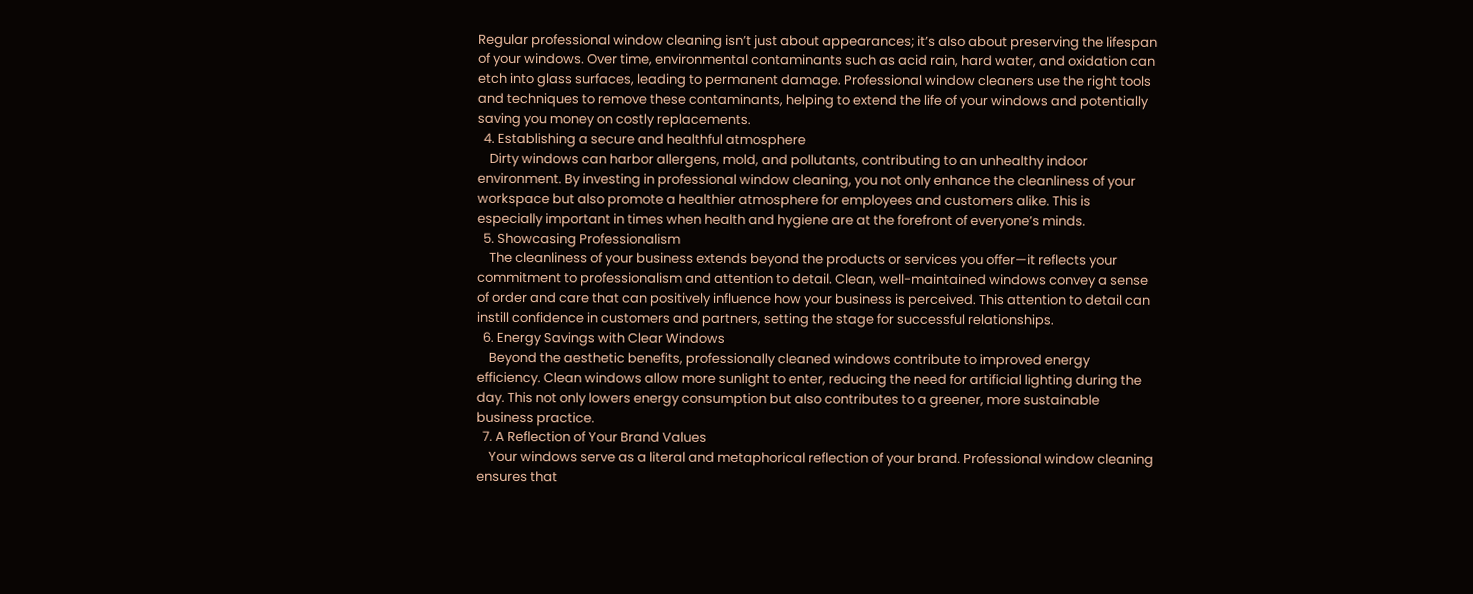Regular professional window cleaning isn’t just about appearances; it’s also about preserving the lifespan of your windows. Over time, environmental contaminants such as acid rain, hard water, and oxidation can etch into glass surfaces, leading to permanent damage. Professional window cleaners use the right tools and techniques to remove these contaminants, helping to extend the life of your windows and potentially saving you money on costly replacements.
  4. Establishing a secure and healthful atmosphere
    Dirty windows can harbor allergens, mold, and pollutants, contributing to an unhealthy indoor environment. By investing in professional window cleaning, you not only enhance the cleanliness of your workspace but also promote a healthier atmosphere for employees and customers alike. This is especially important in times when health and hygiene are at the forefront of everyone’s minds.
  5. Showcasing Professionalism
    The cleanliness of your business extends beyond the products or services you offer—it reflects your commitment to professionalism and attention to detail. Clean, well-maintained windows convey a sense of order and care that can positively influence how your business is perceived. This attention to detail can instill confidence in customers and partners, setting the stage for successful relationships.
  6. Energy Savings with Clear Windows
    Beyond the aesthetic benefits, professionally cleaned windows contribute to improved energy efficiency. Clean windows allow more sunlight to enter, reducing the need for artificial lighting during the day. This not only lowers energy consumption but also contributes to a greener, more sustainable business practice.
  7. A Reflection of Your Brand Values
    Your windows serve as a literal and metaphorical reflection of your brand. Professional window cleaning ensures that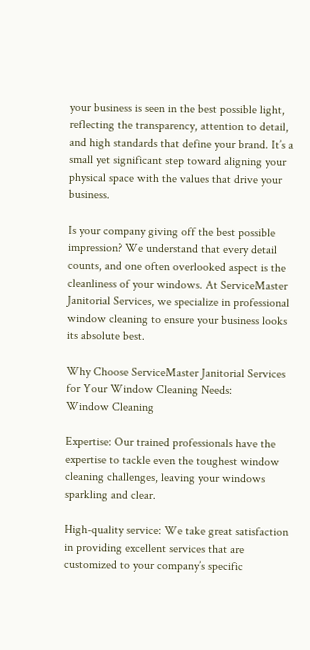your business is seen in the best possible light, reflecting the transparency, attention to detail, and high standards that define your brand. It’s a small yet significant step toward aligning your physical space with the values that drive your business.

Is your company giving off the best possible impression? We understand that every detail counts, and one often overlooked aspect is the cleanliness of your windows. At ServiceMaster Janitorial Services, we specialize in professional window cleaning to ensure your business looks its absolute best.

Why Choose ServiceMaster Janitorial Services for Your Window Cleaning Needs:
Window Cleaning

Expertise: Our trained professionals have the expertise to tackle even the toughest window cleaning challenges, leaving your windows sparkling and clear.

High-quality service: We take great satisfaction in providing excellent services that are customized to your company’s specific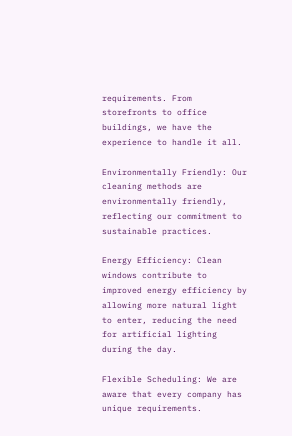requirements. From storefronts to office buildings, we have the experience to handle it all.

Environmentally Friendly: Our cleaning methods are environmentally friendly, reflecting our commitment to sustainable practices.

Energy Efficiency: Clean windows contribute to improved energy efficiency by allowing more natural light to enter, reducing the need for artificial lighting during the day.

Flexible Scheduling: We are aware that every company has unique requirements.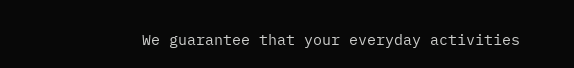We guarantee that your everyday activities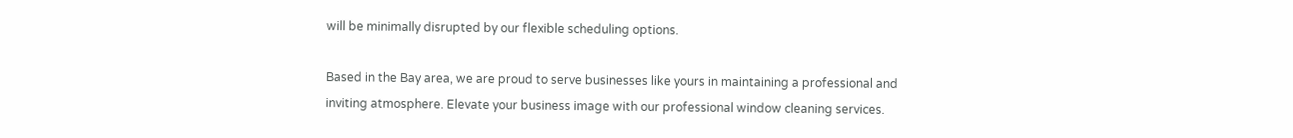will be minimally disrupted by our flexible scheduling options.

Based in the Bay area, we are proud to serve businesses like yours in maintaining a professional and inviting atmosphere. Elevate your business image with our professional window cleaning services.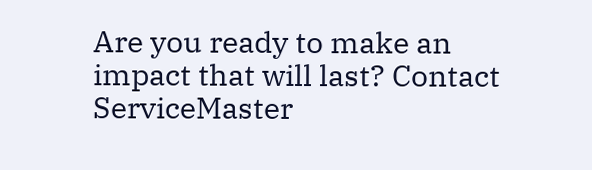Are you ready to make an impact that will last? Contact ServiceMaster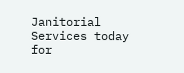Janitorial Services today for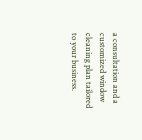a consultation and a customized window cleaning plan tailored to your business.